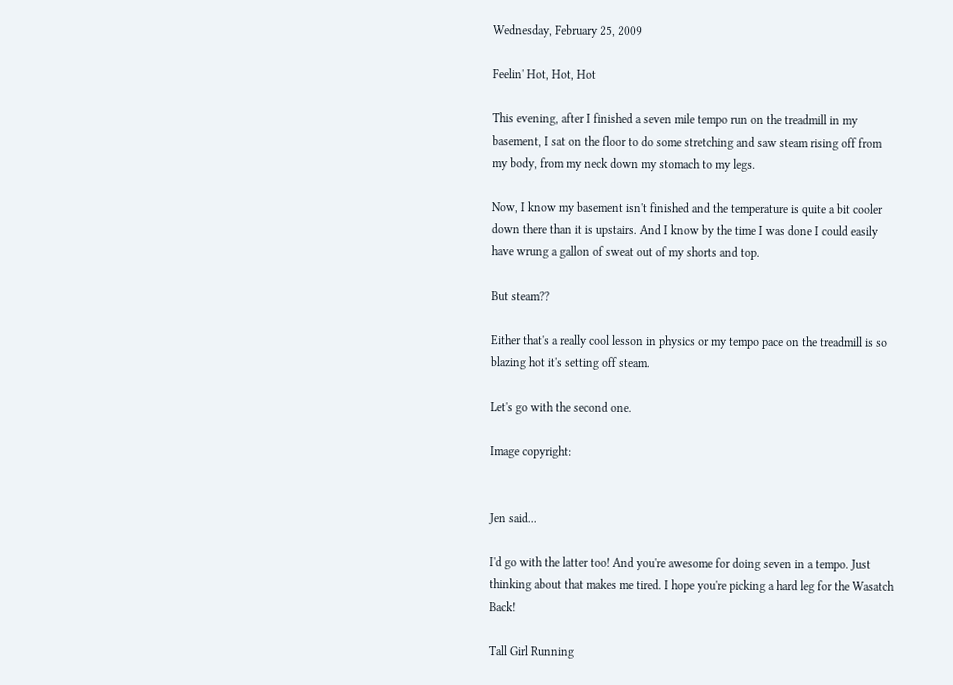Wednesday, February 25, 2009

Feelin' Hot, Hot, Hot

This evening, after I finished a seven mile tempo run on the treadmill in my basement, I sat on the floor to do some stretching and saw steam rising off from my body, from my neck down my stomach to my legs.

Now, I know my basement isn't finished and the temperature is quite a bit cooler down there than it is upstairs. And I know by the time I was done I could easily have wrung a gallon of sweat out of my shorts and top.

But steam??

Either that's a really cool lesson in physics or my tempo pace on the treadmill is so blazing hot it's setting off steam.

Let's go with the second one.

Image copyright:


Jen said...

I'd go with the latter too! And you're awesome for doing seven in a tempo. Just thinking about that makes me tired. I hope you're picking a hard leg for the Wasatch Back!

Tall Girl Running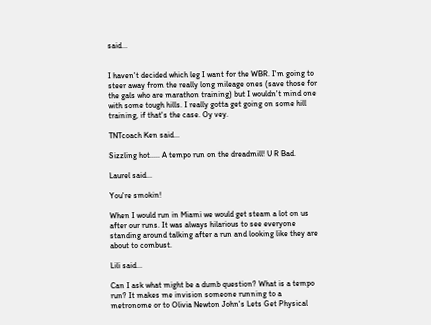said...


I haven't decided which leg I want for the WBR. I'm going to steer away from the really long mileage ones (save those for the gals who are marathon training) but I wouldn't mind one with some tough hills. I really gotta get going on some hill training, if that's the case. Oy vey.

TNTcoach Ken said...

Sizzling hot..... A tempo run on the dreadmill! U R Bad.

Laurel said...

You're smokin!

When I would run in Miami we would get steam a lot on us after our runs. It was always hilarious to see everyone standing around talking after a run and looking like they are about to combust.

Lili said...

Can I ask what might be a dumb question? What is a tempo run? It makes me invision someone running to a metronome or to Olivia Newton John's Lets Get Physical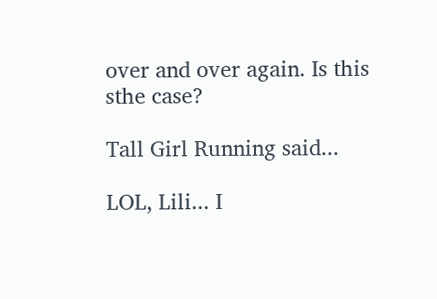over and over again. Is this sthe case?

Tall Girl Running said...

LOL, Lili... I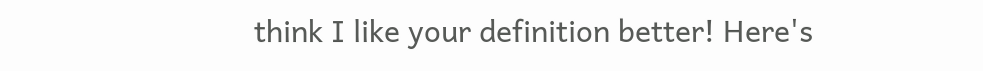think I like your definition better! Here's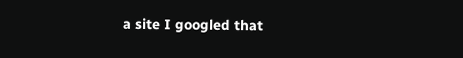a site I googled that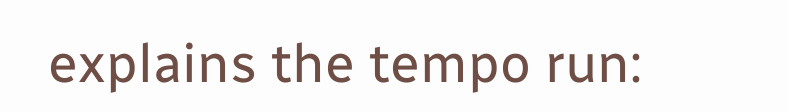explains the tempo run: